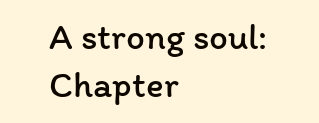A strong soul: Chapter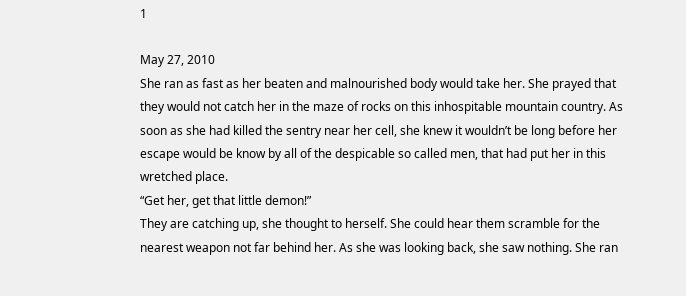1

May 27, 2010
She ran as fast as her beaten and malnourished body would take her. She prayed that they would not catch her in the maze of rocks on this inhospitable mountain country. As soon as she had killed the sentry near her cell, she knew it wouldn’t be long before her escape would be know by all of the despicable so called men, that had put her in this wretched place.
“Get her, get that little demon!”
They are catching up, she thought to herself. She could hear them scramble for the nearest weapon not far behind her. As she was looking back, she saw nothing. She ran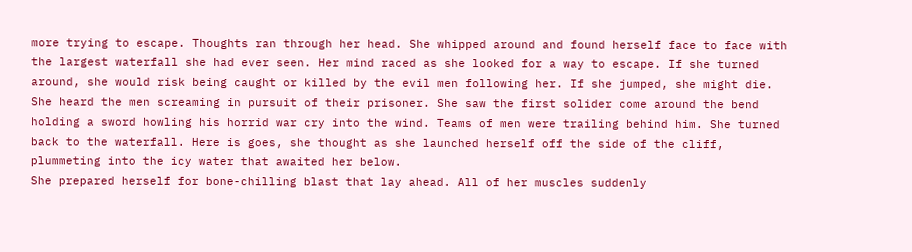more trying to escape. Thoughts ran through her head. She whipped around and found herself face to face with the largest waterfall she had ever seen. Her mind raced as she looked for a way to escape. If she turned around, she would risk being caught or killed by the evil men following her. If she jumped, she might die. She heard the men screaming in pursuit of their prisoner. She saw the first solider come around the bend holding a sword howling his horrid war cry into the wind. Teams of men were trailing behind him. She turned back to the waterfall. Here is goes, she thought as she launched herself off the side of the cliff, plummeting into the icy water that awaited her below.
She prepared herself for bone-chilling blast that lay ahead. All of her muscles suddenly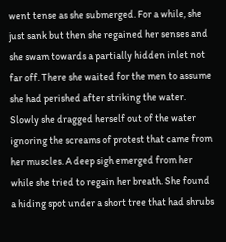went tense as she submerged. For a while, she just sank but then she regained her senses and she swam towards a partially hidden inlet not far off. There she waited for the men to assume she had perished after striking the water. Slowly she dragged herself out of the water ignoring the screams of protest that came from her muscles. A deep sigh emerged from her while she tried to regain her breath. She found a hiding spot under a short tree that had shrubs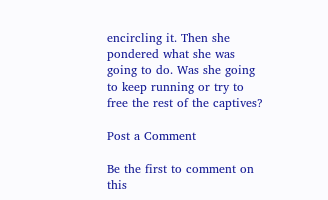encircling it. Then she pondered what she was going to do. Was she going to keep running or try to free the rest of the captives?

Post a Comment

Be the first to comment on this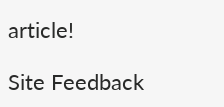article!

Site Feedback